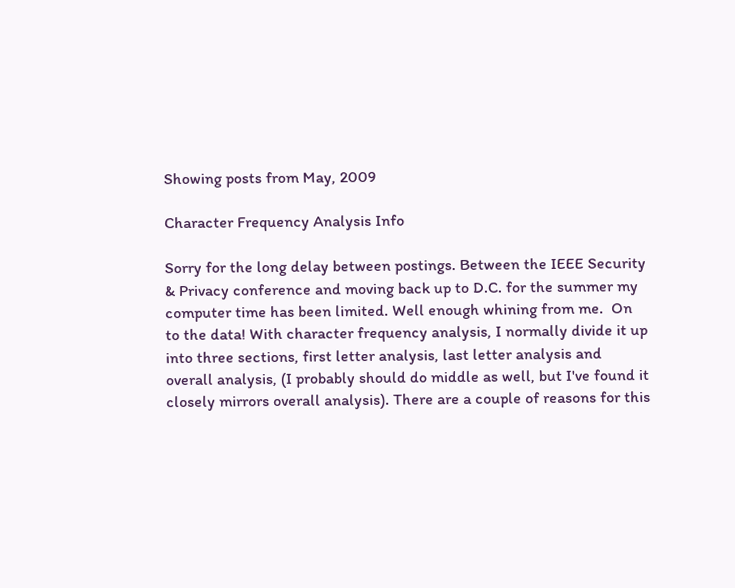Showing posts from May, 2009

Character Frequency Analysis Info

Sorry for the long delay between postings. Between the IEEE Security & Privacy conference and moving back up to D.C. for the summer my computer time has been limited. Well enough whining from me.  On to the data! With character frequency analysis, I normally divide it up into three sections, first letter analysis, last letter analysis and overall analysis, (I probably should do middle as well, but I've found it closely mirrors overall analysis). There are a couple of reasons for this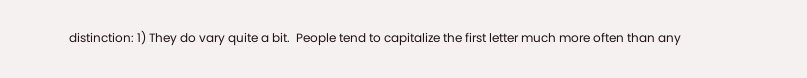distinction: 1) They do vary quite a bit.  People tend to capitalize the first letter much more often than any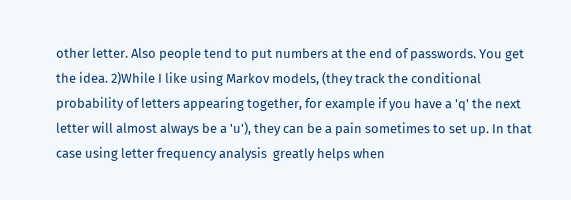other letter. Also people tend to put numbers at the end of passwords. You get the idea. 2)While I like using Markov models, (they track the conditional probability of letters appearing together, for example if you have a 'q' the next letter will almost always be a 'u'), they can be a pain sometimes to set up. In that case using letter frequency analysis  greatly helps when